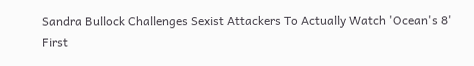Sandra Bullock Challenges Sexist Attackers To Actually Watch 'Ocean's 8' First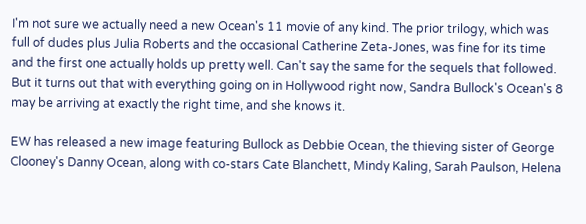I'm not sure we actually need a new Ocean's 11 movie of any kind. The prior trilogy, which was full of dudes plus Julia Roberts and the occasional Catherine Zeta-Jones, was fine for its time and the first one actually holds up pretty well. Can't say the same for the sequels that followed. But it turns out that with everything going on in Hollywood right now, Sandra Bullock's Ocean's 8 may be arriving at exactly the right time, and she knows it.

EW has released a new image featuring Bullock as Debbie Ocean, the thieving sister of George Clooney's Danny Ocean, along with co-stars Cate Blanchett, Mindy Kaling, Sarah Paulson, Helena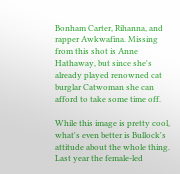Bonham Carter, Rihanna, and rapper Awkwafina. Missing from this shot is Anne Hathaway, but since she's already played renowned cat burglar Catwoman she can afford to take some time off.

While this image is pretty cool, what's even better is Bullock's attitude about the whole thing. Last year the female-led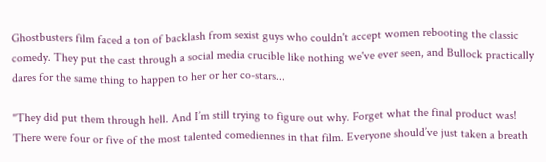Ghostbusters film faced a ton of backlash from sexist guys who couldn't accept women rebooting the classic comedy. They put the cast through a social media crucible like nothing we've ever seen, and Bullock practically dares for the same thing to happen to her or her co-stars...

"They did put them through hell. And I’m still trying to figure out why. Forget what the final product was! There were four or five of the most talented comediennes in that film. Everyone should’ve just taken a breath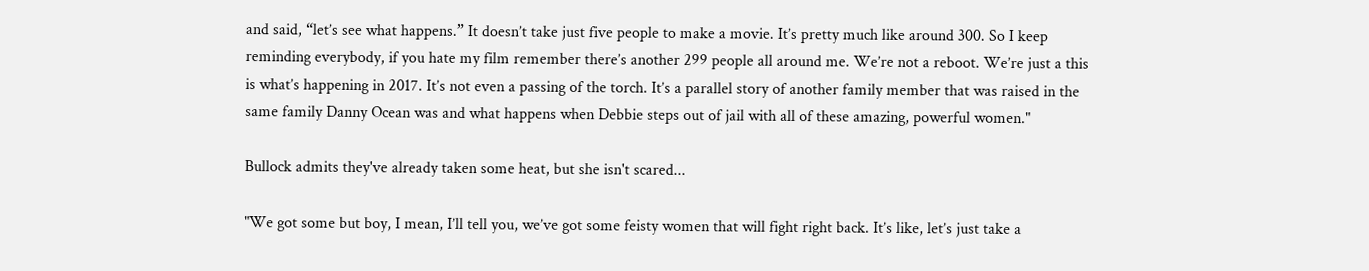and said, “let’s see what happens.” It doesn’t take just five people to make a movie. It’s pretty much like around 300. So I keep reminding everybody, if you hate my film remember there’s another 299 people all around me. We’re not a reboot. We’re just a this is what’s happening in 2017. It’s not even a passing of the torch. It’s a parallel story of another family member that was raised in the same family Danny Ocean was and what happens when Debbie steps out of jail with all of these amazing, powerful women."

Bullock admits they've already taken some heat, but she isn't scared...

"We got some but boy, I mean, I’ll tell you, we’ve got some feisty women that will fight right back. It’s like, let’s just take a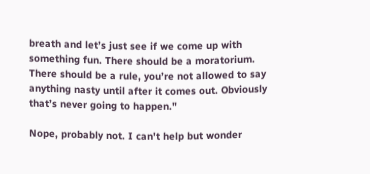breath and let’s just see if we come up with something fun. There should be a moratorium. There should be a rule, you’re not allowed to say anything nasty until after it comes out. Obviously that’s never going to happen."

Nope, probably not. I can't help but wonder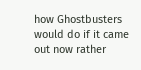how Ghostbusters would do if it came out now rather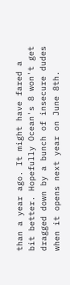than a year ago. It might have fared a bit better. Hopefully Ocean's 8 won't get dragged down by a bunch of insecure dudes when it opens next year on June 8th.